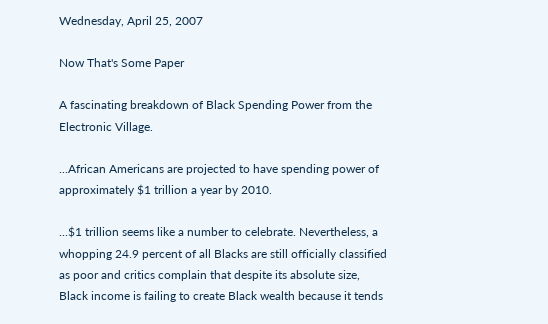Wednesday, April 25, 2007

Now That's Some Paper

A fascinating breakdown of Black Spending Power from the Electronic Village.

...African Americans are projected to have spending power of approximately $1 trillion a year by 2010.

...$1 trillion seems like a number to celebrate. Nevertheless, a whopping 24.9 percent of all Blacks are still officially classified as poor and critics complain that despite its absolute size, Black income is failing to create Black wealth because it tends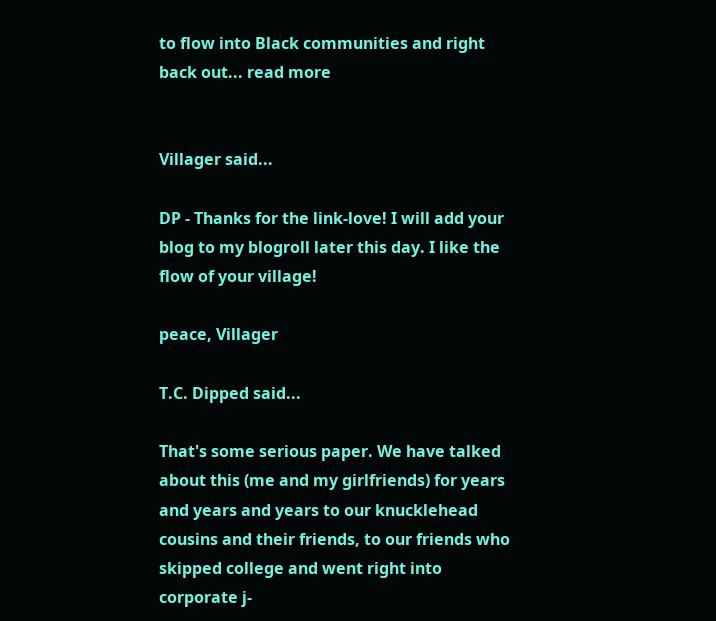to flow into Black communities and right back out... read more


Villager said...

DP - Thanks for the link-love! I will add your blog to my blogroll later this day. I like the flow of your village!

peace, Villager

T.C. Dipped said...

That's some serious paper. We have talked about this (me and my girlfriends) for years and years and years to our knucklehead cousins and their friends, to our friends who skipped college and went right into corporate j-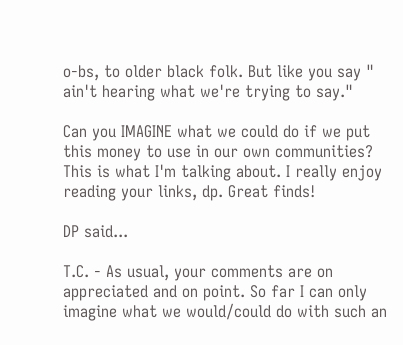o-bs, to older black folk. But like you say " ain't hearing what we're trying to say."

Can you IMAGINE what we could do if we put this money to use in our own communities? This is what I'm talking about. I really enjoy reading your links, dp. Great finds!

DP said...

T.C. - As usual, your comments are on appreciated and on point. So far I can only imagine what we would/could do with such an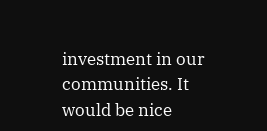investment in our communities. It would be nice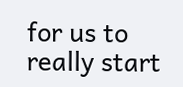for us to really start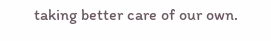taking better care of our own.